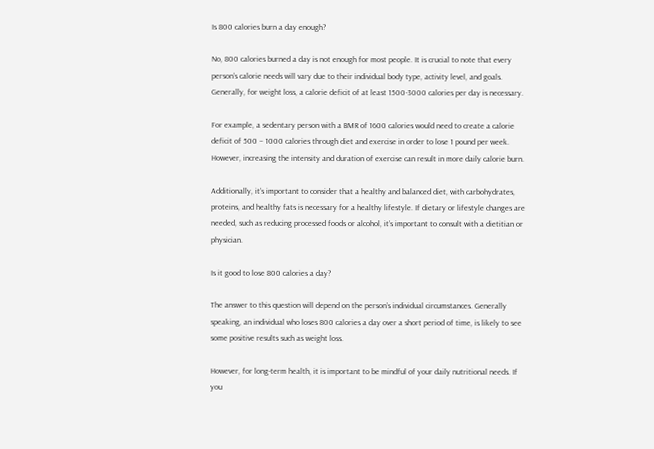Is 800 calories burn a day enough?

No, 800 calories burned a day is not enough for most people. It is crucial to note that every person’s calorie needs will vary due to their individual body type, activity level, and goals. Generally, for weight loss, a calorie deficit of at least 1500-3000 calories per day is necessary.

For example, a sedentary person with a BMR of 1600 calories would need to create a calorie deficit of 500 – 1000 calories through diet and exercise in order to lose 1 pound per week. However, increasing the intensity and duration of exercise can result in more daily calorie burn.

Additionally, it’s important to consider that a healthy and balanced diet, with carbohydrates, proteins, and healthy fats is necessary for a healthy lifestyle. If dietary or lifestyle changes are needed, such as reducing processed foods or alcohol, it’s important to consult with a dietitian or physician.

Is it good to lose 800 calories a day?

The answer to this question will depend on the person’s individual circumstances. Generally speaking, an individual who loses 800 calories a day over a short period of time, is likely to see some positive results such as weight loss.

However, for long-term health, it is important to be mindful of your daily nutritional needs. If you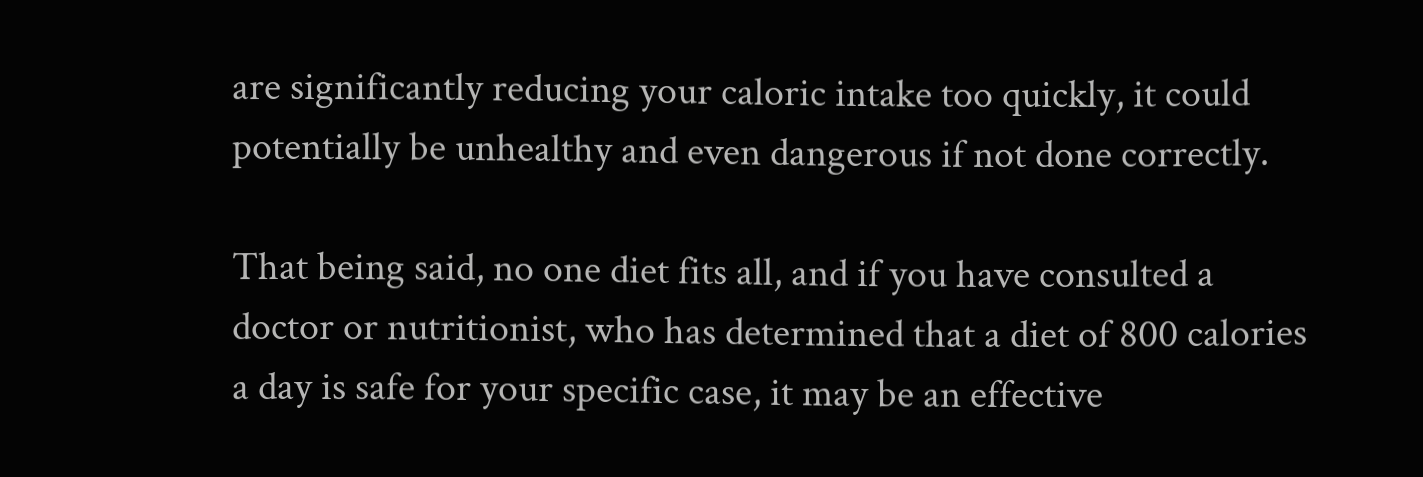are significantly reducing your caloric intake too quickly, it could potentially be unhealthy and even dangerous if not done correctly.

That being said, no one diet fits all, and if you have consulted a doctor or nutritionist, who has determined that a diet of 800 calories a day is safe for your specific case, it may be an effective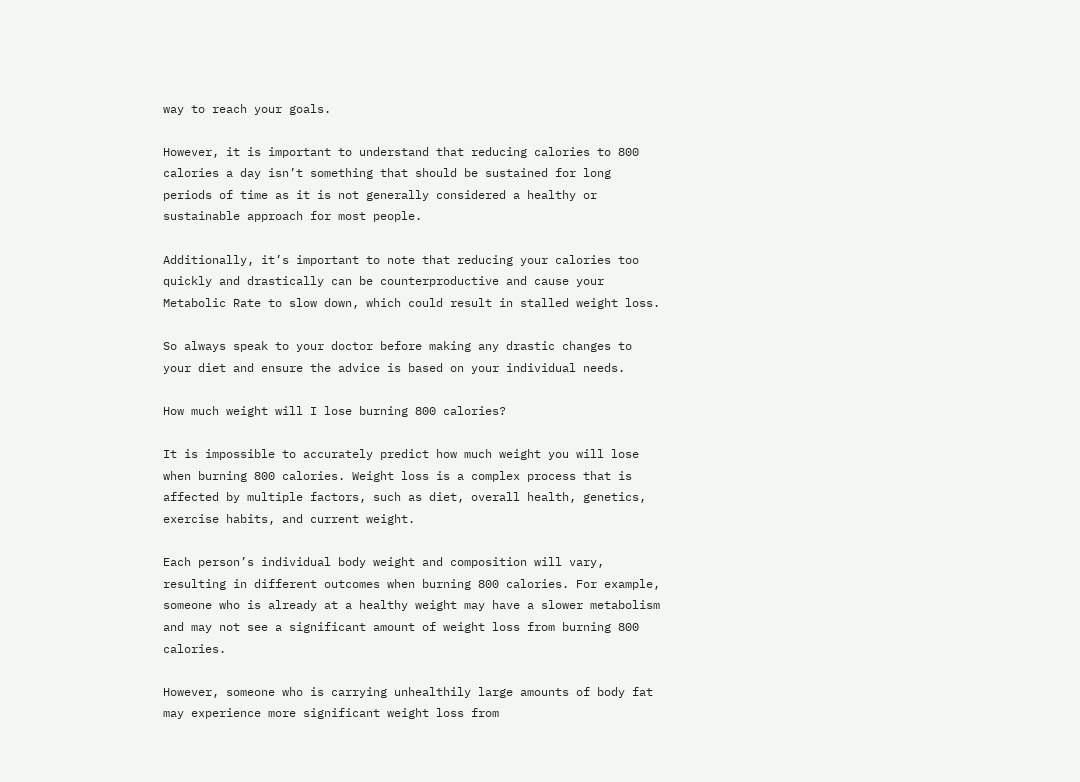way to reach your goals.

However, it is important to understand that reducing calories to 800 calories a day isn’t something that should be sustained for long periods of time as it is not generally considered a healthy or sustainable approach for most people.

Additionally, it’s important to note that reducing your calories too quickly and drastically can be counterproductive and cause your Metabolic Rate to slow down, which could result in stalled weight loss.

So always speak to your doctor before making any drastic changes to your diet and ensure the advice is based on your individual needs.

How much weight will I lose burning 800 calories?

It is impossible to accurately predict how much weight you will lose when burning 800 calories. Weight loss is a complex process that is affected by multiple factors, such as diet, overall health, genetics, exercise habits, and current weight.

Each person’s individual body weight and composition will vary, resulting in different outcomes when burning 800 calories. For example, someone who is already at a healthy weight may have a slower metabolism and may not see a significant amount of weight loss from burning 800 calories.

However, someone who is carrying unhealthily large amounts of body fat may experience more significant weight loss from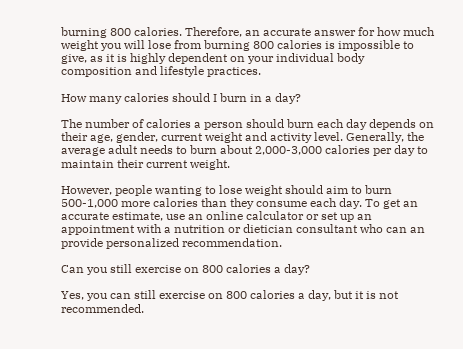burning 800 calories. Therefore, an accurate answer for how much weight you will lose from burning 800 calories is impossible to give, as it is highly dependent on your individual body composition and lifestyle practices.

How many calories should I burn in a day?

The number of calories a person should burn each day depends on their age, gender, current weight and activity level. Generally, the average adult needs to burn about 2,000-3,000 calories per day to maintain their current weight.

However, people wanting to lose weight should aim to burn 500-1,000 more calories than they consume each day. To get an accurate estimate, use an online calculator or set up an appointment with a nutrition or dietician consultant who can an provide personalized recommendation.

Can you still exercise on 800 calories a day?

Yes, you can still exercise on 800 calories a day, but it is not recommended.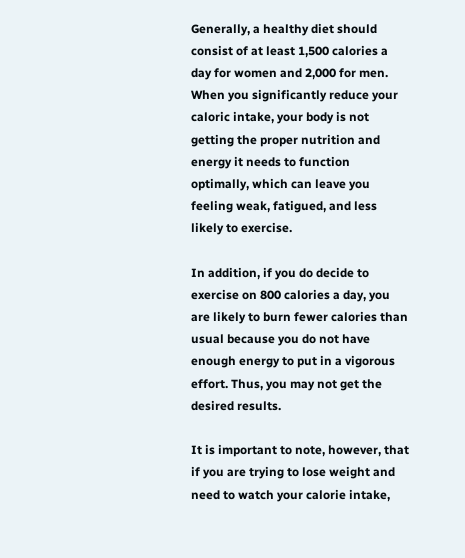Generally, a healthy diet should consist of at least 1,500 calories a day for women and 2,000 for men. When you significantly reduce your caloric intake, your body is not getting the proper nutrition and energy it needs to function optimally, which can leave you feeling weak, fatigued, and less likely to exercise.

In addition, if you do decide to exercise on 800 calories a day, you are likely to burn fewer calories than usual because you do not have enough energy to put in a vigorous effort. Thus, you may not get the desired results.

It is important to note, however, that if you are trying to lose weight and need to watch your calorie intake,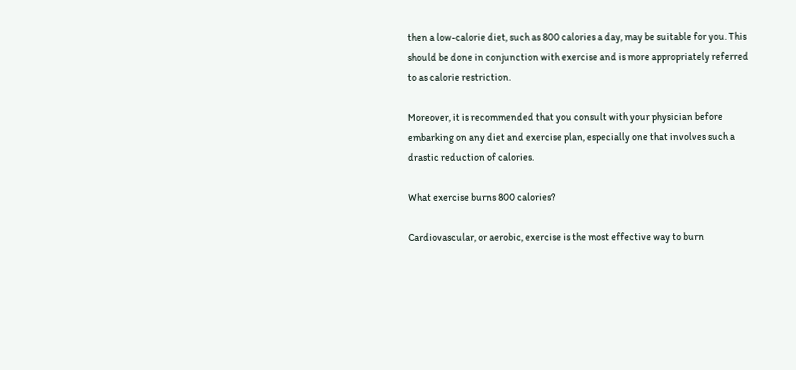then a low-calorie diet, such as 800 calories a day, may be suitable for you. This should be done in conjunction with exercise and is more appropriately referred to as calorie restriction.

Moreover, it is recommended that you consult with your physician before embarking on any diet and exercise plan, especially one that involves such a drastic reduction of calories.

What exercise burns 800 calories?

Cardiovascular, or aerobic, exercise is the most effective way to burn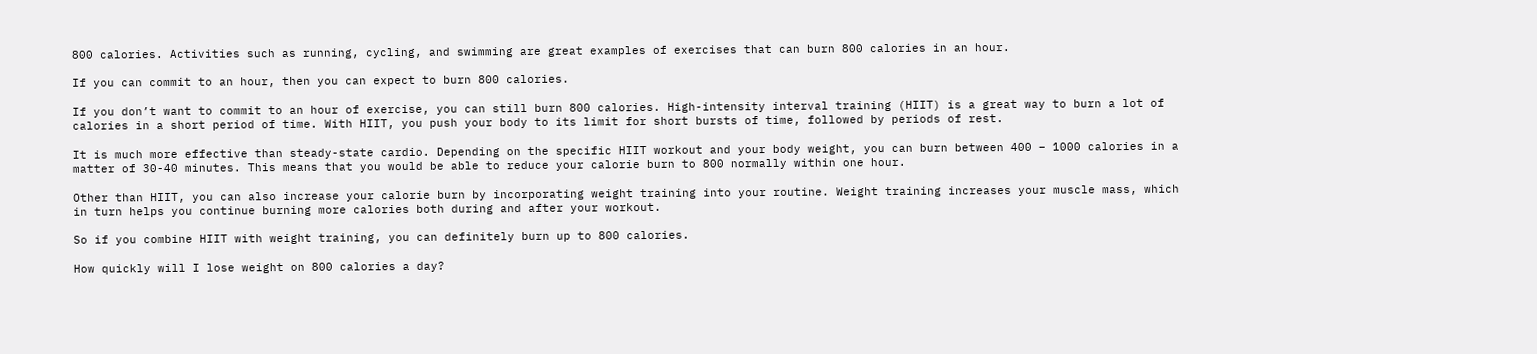800 calories. Activities such as running, cycling, and swimming are great examples of exercises that can burn 800 calories in an hour.

If you can commit to an hour, then you can expect to burn 800 calories.

If you don’t want to commit to an hour of exercise, you can still burn 800 calories. High-intensity interval training (HIIT) is a great way to burn a lot of calories in a short period of time. With HIIT, you push your body to its limit for short bursts of time, followed by periods of rest.

It is much more effective than steady-state cardio. Depending on the specific HIIT workout and your body weight, you can burn between 400 – 1000 calories in a matter of 30-40 minutes. This means that you would be able to reduce your calorie burn to 800 normally within one hour.

Other than HIIT, you can also increase your calorie burn by incorporating weight training into your routine. Weight training increases your muscle mass, which in turn helps you continue burning more calories both during and after your workout.

So if you combine HIIT with weight training, you can definitely burn up to 800 calories.

How quickly will I lose weight on 800 calories a day?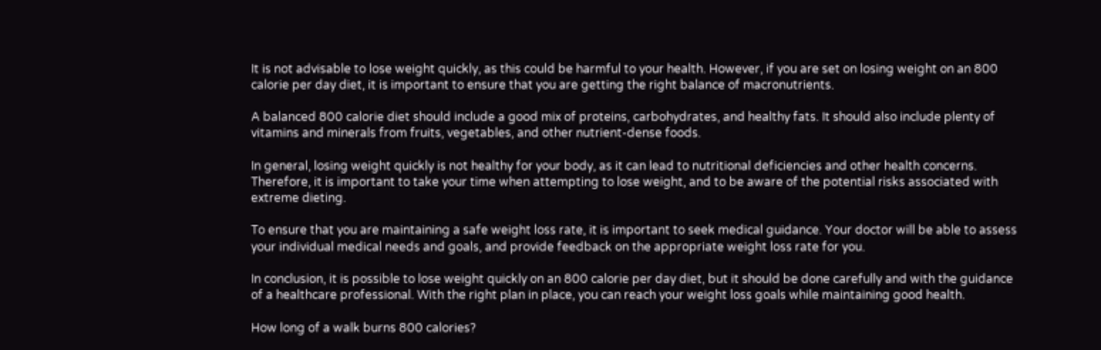It is not advisable to lose weight quickly, as this could be harmful to your health. However, if you are set on losing weight on an 800 calorie per day diet, it is important to ensure that you are getting the right balance of macronutrients.

A balanced 800 calorie diet should include a good mix of proteins, carbohydrates, and healthy fats. It should also include plenty of vitamins and minerals from fruits, vegetables, and other nutrient-dense foods.

In general, losing weight quickly is not healthy for your body, as it can lead to nutritional deficiencies and other health concerns. Therefore, it is important to take your time when attempting to lose weight, and to be aware of the potential risks associated with extreme dieting.

To ensure that you are maintaining a safe weight loss rate, it is important to seek medical guidance. Your doctor will be able to assess your individual medical needs and goals, and provide feedback on the appropriate weight loss rate for you.

In conclusion, it is possible to lose weight quickly on an 800 calorie per day diet, but it should be done carefully and with the guidance of a healthcare professional. With the right plan in place, you can reach your weight loss goals while maintaining good health.

How long of a walk burns 800 calories?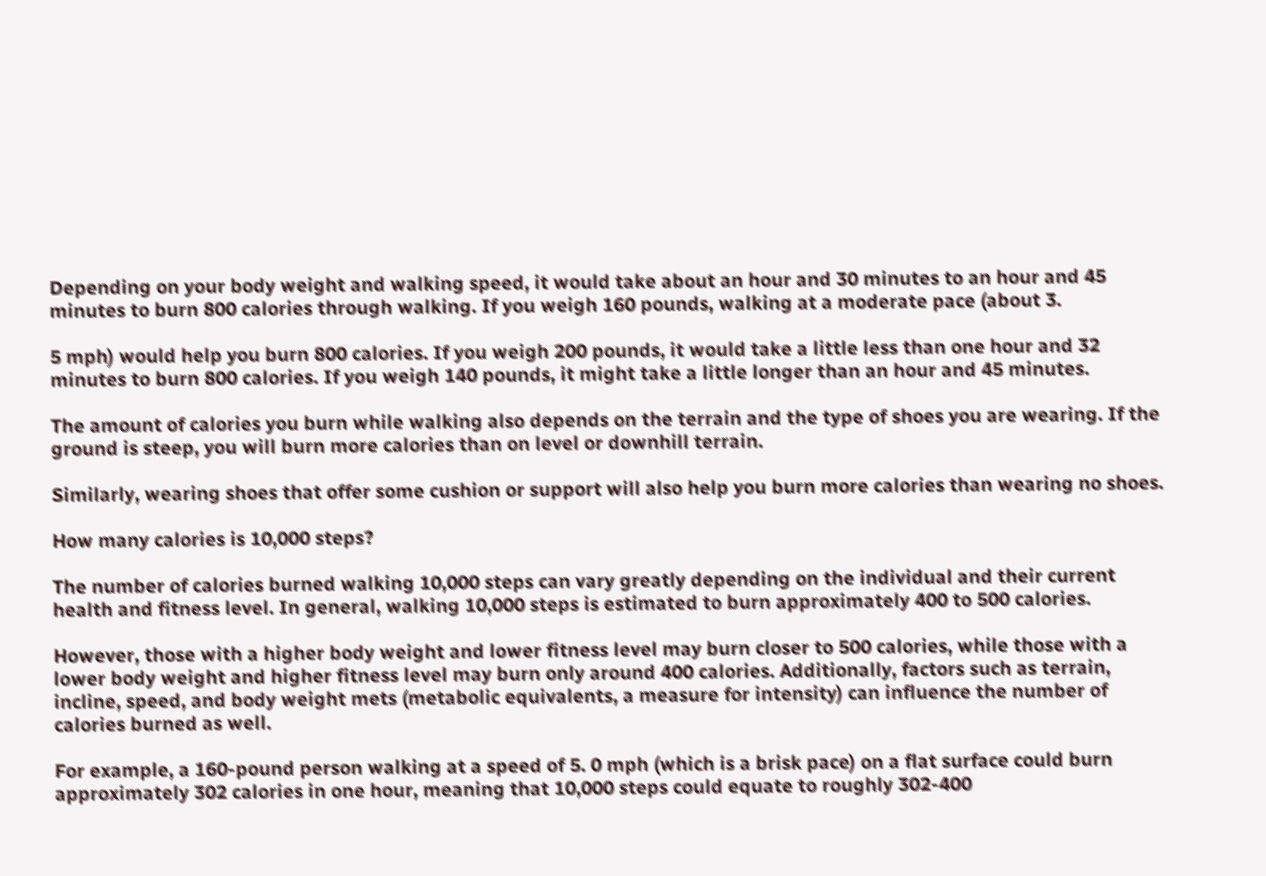Depending on your body weight and walking speed, it would take about an hour and 30 minutes to an hour and 45 minutes to burn 800 calories through walking. If you weigh 160 pounds, walking at a moderate pace (about 3.

5 mph) would help you burn 800 calories. If you weigh 200 pounds, it would take a little less than one hour and 32 minutes to burn 800 calories. If you weigh 140 pounds, it might take a little longer than an hour and 45 minutes.

The amount of calories you burn while walking also depends on the terrain and the type of shoes you are wearing. If the ground is steep, you will burn more calories than on level or downhill terrain.

Similarly, wearing shoes that offer some cushion or support will also help you burn more calories than wearing no shoes.

How many calories is 10,000 steps?

The number of calories burned walking 10,000 steps can vary greatly depending on the individual and their current health and fitness level. In general, walking 10,000 steps is estimated to burn approximately 400 to 500 calories.

However, those with a higher body weight and lower fitness level may burn closer to 500 calories, while those with a lower body weight and higher fitness level may burn only around 400 calories. Additionally, factors such as terrain, incline, speed, and body weight mets (metabolic equivalents, a measure for intensity) can influence the number of calories burned as well.

For example, a 160-pound person walking at a speed of 5. 0 mph (which is a brisk pace) on a flat surface could burn approximately 302 calories in one hour, meaning that 10,000 steps could equate to roughly 302-400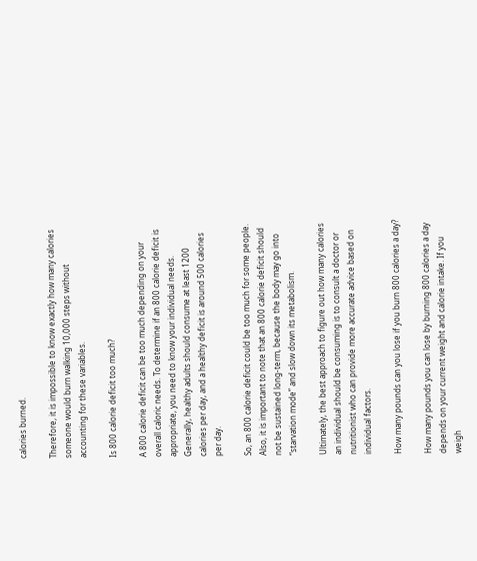calories burned.

Therefore, it is impossible to know exactly how many calories someone would burn walking 10,000 steps without accounting for these variables.

Is 800 calorie deficit too much?

A 800 calorie deficit can be too much depending on your overall caloric needs. To determine if an 800 calorie deficit is appropriate, you need to know your individual needs. Generally, healthy adults should consume at least 1200 calories per day, and a healthy deficit is around 500 calories per day.

So, an 800 calorie deficit could be too much for some people. Also, it is important to note that an 800 calorie deficit should not be sustained long-term, because the body may go into “starvation mode” and slow down its metabolism.

Ultimately, the best approach to figure out how many calories an individual should be consuming is to consult a doctor or nutritionist who can provide more accurate advice based on individual factors.

How many pounds can you lose if you burn 800 calories a day?

How many pounds you can lose by burning 800 calories a day depends on your current weight and calorie intake. If you weigh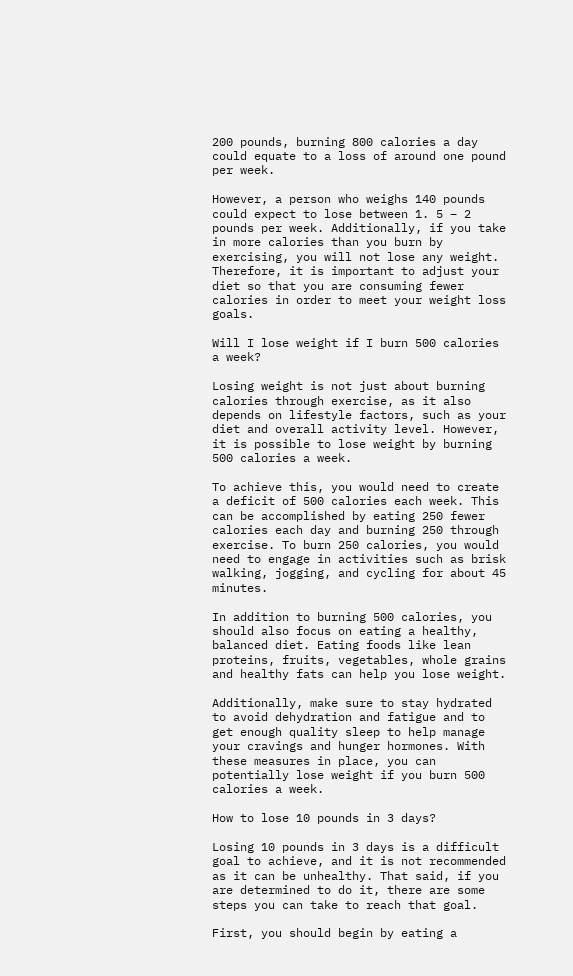200 pounds, burning 800 calories a day could equate to a loss of around one pound per week.

However, a person who weighs 140 pounds could expect to lose between 1. 5 – 2 pounds per week. Additionally, if you take in more calories than you burn by exercising, you will not lose any weight. Therefore, it is important to adjust your diet so that you are consuming fewer calories in order to meet your weight loss goals.

Will I lose weight if I burn 500 calories a week?

Losing weight is not just about burning calories through exercise, as it also depends on lifestyle factors, such as your diet and overall activity level. However, it is possible to lose weight by burning 500 calories a week.

To achieve this, you would need to create a deficit of 500 calories each week. This can be accomplished by eating 250 fewer calories each day and burning 250 through exercise. To burn 250 calories, you would need to engage in activities such as brisk walking, jogging, and cycling for about 45 minutes.

In addition to burning 500 calories, you should also focus on eating a healthy, balanced diet. Eating foods like lean proteins, fruits, vegetables, whole grains and healthy fats can help you lose weight.

Additionally, make sure to stay hydrated to avoid dehydration and fatigue and to get enough quality sleep to help manage your cravings and hunger hormones. With these measures in place, you can potentially lose weight if you burn 500 calories a week.

How to lose 10 pounds in 3 days?

Losing 10 pounds in 3 days is a difficult goal to achieve, and it is not recommended as it can be unhealthy. That said, if you are determined to do it, there are some steps you can take to reach that goal.

First, you should begin by eating a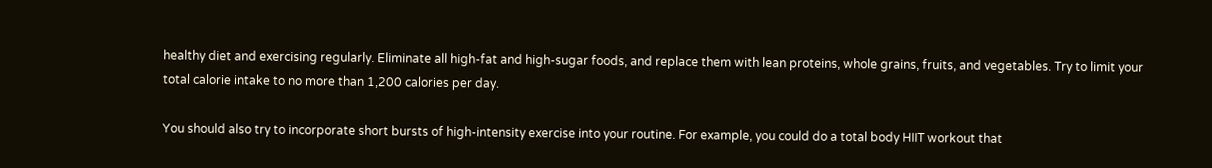healthy diet and exercising regularly. Eliminate all high-fat and high-sugar foods, and replace them with lean proteins, whole grains, fruits, and vegetables. Try to limit your total calorie intake to no more than 1,200 calories per day.

You should also try to incorporate short bursts of high-intensity exercise into your routine. For example, you could do a total body HIIT workout that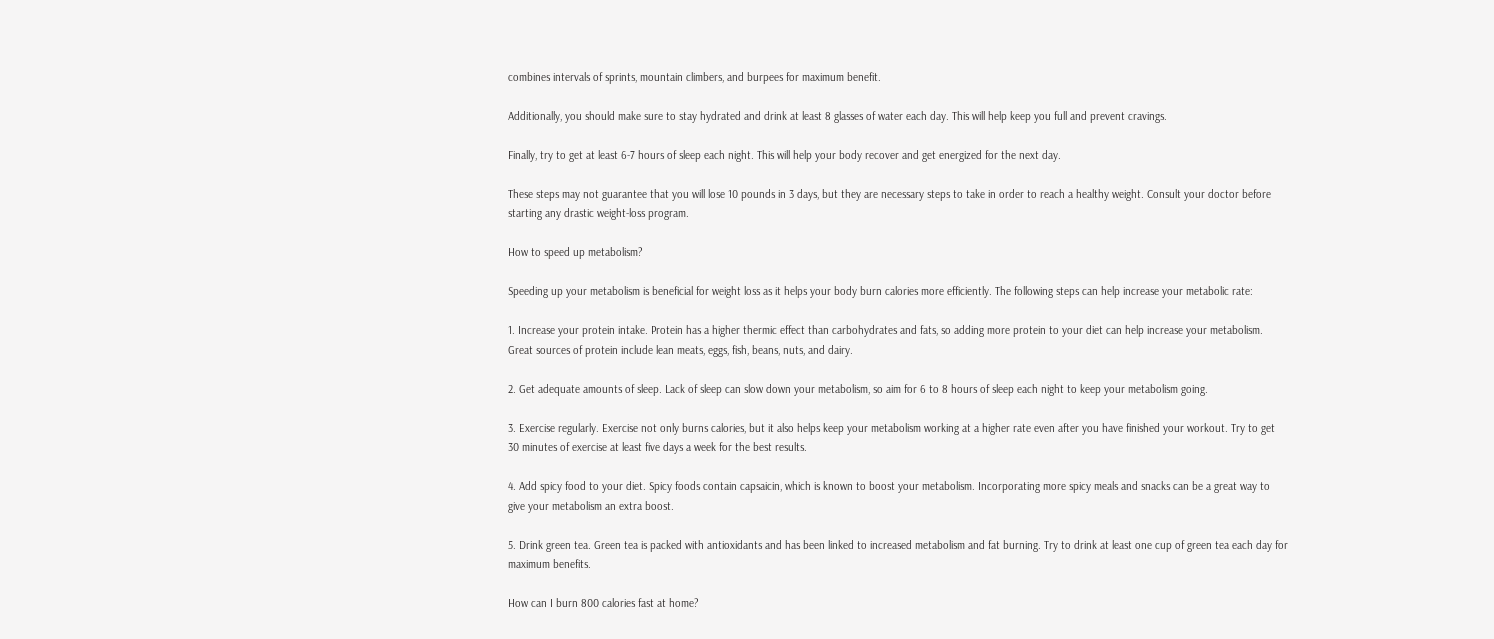combines intervals of sprints, mountain climbers, and burpees for maximum benefit.

Additionally, you should make sure to stay hydrated and drink at least 8 glasses of water each day. This will help keep you full and prevent cravings.

Finally, try to get at least 6-7 hours of sleep each night. This will help your body recover and get energized for the next day.

These steps may not guarantee that you will lose 10 pounds in 3 days, but they are necessary steps to take in order to reach a healthy weight. Consult your doctor before starting any drastic weight-loss program.

How to speed up metabolism?

Speeding up your metabolism is beneficial for weight loss as it helps your body burn calories more efficiently. The following steps can help increase your metabolic rate:

1. Increase your protein intake. Protein has a higher thermic effect than carbohydrates and fats, so adding more protein to your diet can help increase your metabolism. Great sources of protein include lean meats, eggs, fish, beans, nuts, and dairy.

2. Get adequate amounts of sleep. Lack of sleep can slow down your metabolism, so aim for 6 to 8 hours of sleep each night to keep your metabolism going.

3. Exercise regularly. Exercise not only burns calories, but it also helps keep your metabolism working at a higher rate even after you have finished your workout. Try to get 30 minutes of exercise at least five days a week for the best results.

4. Add spicy food to your diet. Spicy foods contain capsaicin, which is known to boost your metabolism. Incorporating more spicy meals and snacks can be a great way to give your metabolism an extra boost.

5. Drink green tea. Green tea is packed with antioxidants and has been linked to increased metabolism and fat burning. Try to drink at least one cup of green tea each day for maximum benefits.

How can I burn 800 calories fast at home?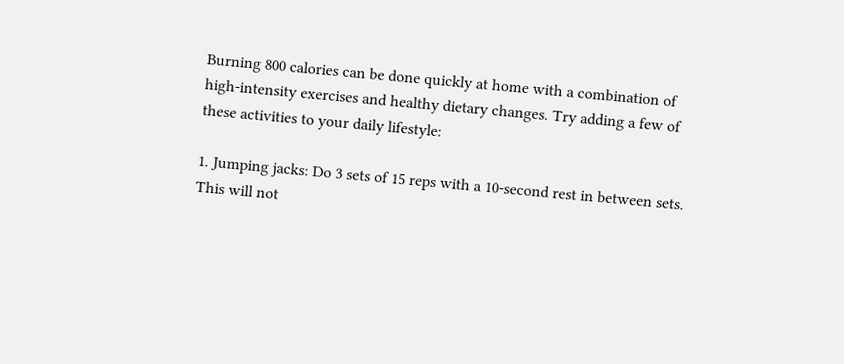Burning 800 calories can be done quickly at home with a combination of high-intensity exercises and healthy dietary changes. Try adding a few of these activities to your daily lifestyle:

1. Jumping jacks: Do 3 sets of 15 reps with a 10-second rest in between sets. This will not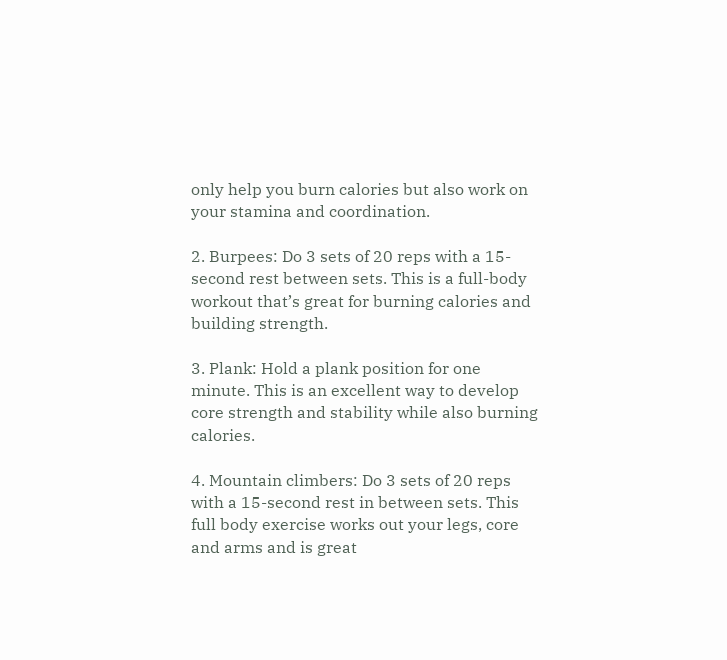only help you burn calories but also work on your stamina and coordination.

2. Burpees: Do 3 sets of 20 reps with a 15-second rest between sets. This is a full-body workout that’s great for burning calories and building strength.

3. Plank: Hold a plank position for one minute. This is an excellent way to develop core strength and stability while also burning calories.

4. Mountain climbers: Do 3 sets of 20 reps with a 15-second rest in between sets. This full body exercise works out your legs, core and arms and is great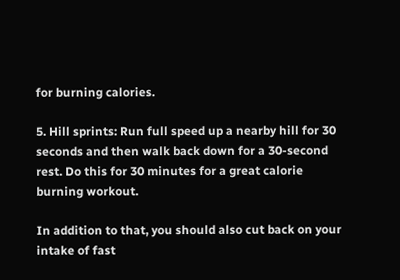for burning calories.

5. Hill sprints: Run full speed up a nearby hill for 30 seconds and then walk back down for a 30-second rest. Do this for 30 minutes for a great calorie burning workout.

In addition to that, you should also cut back on your intake of fast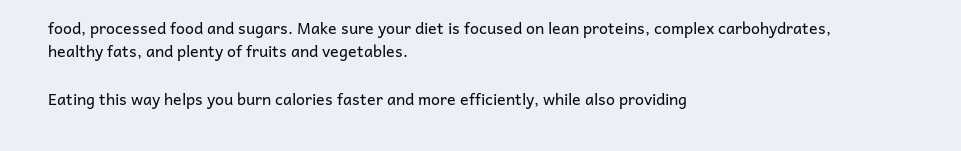food, processed food and sugars. Make sure your diet is focused on lean proteins, complex carbohydrates, healthy fats, and plenty of fruits and vegetables.

Eating this way helps you burn calories faster and more efficiently, while also providing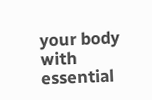your body with essential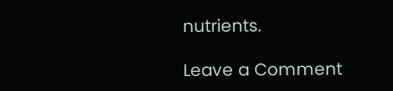nutrients.

Leave a Comment